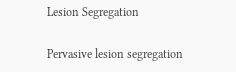Lesion Segregation

Pervasive lesion segregation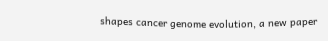shapes cancer genome evolution, a new paper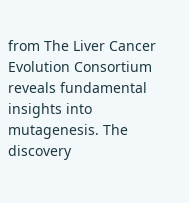from The Liver Cancer Evolution Consortium reveals fundamental insights into mutagenesis. The discovery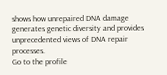shows how unrepaired DNA damage generates genetic diversity and provides unprecedented views of DNA repair processes.
Go to the profile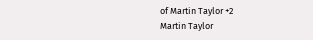of Martin Taylor +2
Martin Taylor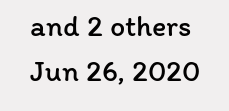and 2 others
Jun 26, 2020